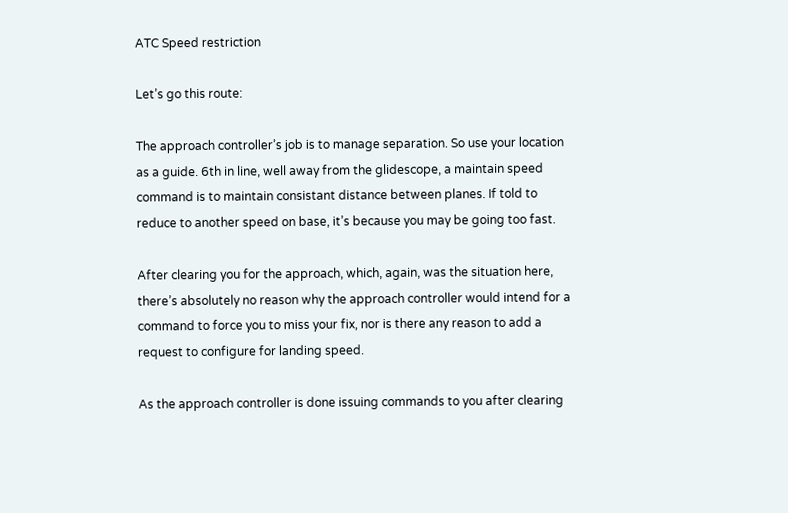ATC Speed restriction

Let’s go this route:

The approach controller’s job is to manage separation. So use your location as a guide. 6th in line, well away from the glidescope, a maintain speed command is to maintain consistant distance between planes. If told to reduce to another speed on base, it’s because you may be going too fast.

After clearing you for the approach, which, again, was the situation here, there’s absolutely no reason why the approach controller would intend for a command to force you to miss your fix, nor is there any reason to add a request to configure for landing speed.

As the approach controller is done issuing commands to you after clearing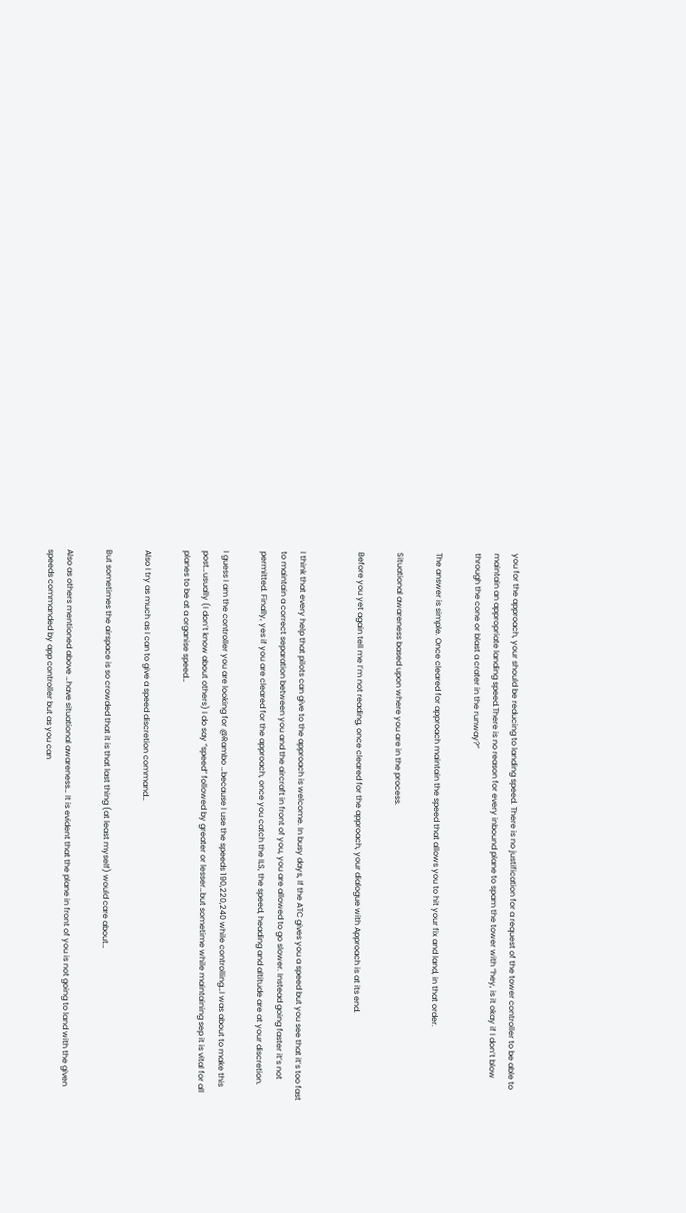you for the approach, your should be reducing to landing speed. There is no justification for a request of the tower controller to be able to maintain an appropriate landing speed.There is no reason for every inbound plane to spam the tower with “hey, is it okay if I don’t blow through the cone or blast a crater in the runway?”

The answer is simple. Once cleared for approach maintain the speed that allows you to hit your fix and land, in that order.

Situational awareness based upon where you are in the process.

Before you yet again tell me I’m not reading, once cleared for the approach, your dialogue with Approach is at its end.


I think that every help that pilots can give to the approach is welcome. In busy days, If the ATC gives you a speed but you see that it’s too fast to maintain a correct separation between you and the aircraft in front of you, you are allowed to go slower. Instead going faster it’s not permitted. Finally, yes if you are cleared for the approach, once you catch the ILS, the speed, heading and altitude are at your discretion.

I guess I am the controller you are looking for @Rambo …because I use the speeds 190,220,240 while controlling…I was about to make this post…usually (I don’t know about others) I do say “speed” followed by greater or lesser…but sometime while maintaining sep it is vital for all planes to be at a organise speed…

Also I try as much as I can to give a speed discretion command…

But sometimes the airspace is so crowded that it is that last thing (at least myself) would care about…

Also as others mentioned above …have situational awareness… It is evident that the plane in front of you is not going to land with the given speeds commanded by app controller but as you can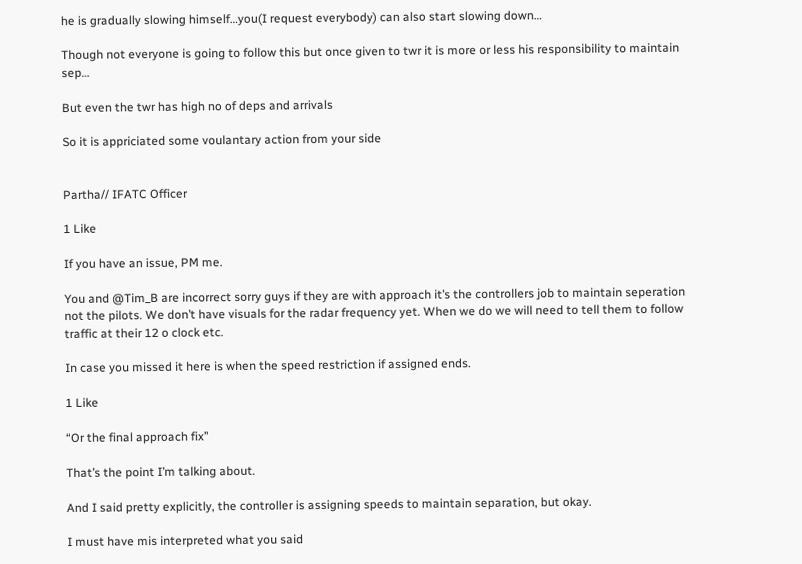he is gradually slowing himself…you(I request everybody) can also start slowing down…

Though not everyone is going to follow this but once given to twr it is more or less his responsibility to maintain sep…

But even the twr has high no of deps and arrivals

So it is appriciated some voulantary action from your side


Partha// IFATC Officer

1 Like

If you have an issue, PM me.

You and @Tim_B are incorrect sorry guys if they are with approach it’s the controllers job to maintain seperation not the pilots. We don’t have visuals for the radar frequency yet. When we do we will need to tell them to follow traffic at their 12 o clock etc.

In case you missed it here is when the speed restriction if assigned ends.

1 Like

“Or the final approach fix”

That’s the point I’m talking about.

And I said pretty explicitly, the controller is assigning speeds to maintain separation, but okay.

I must have mis interpreted what you said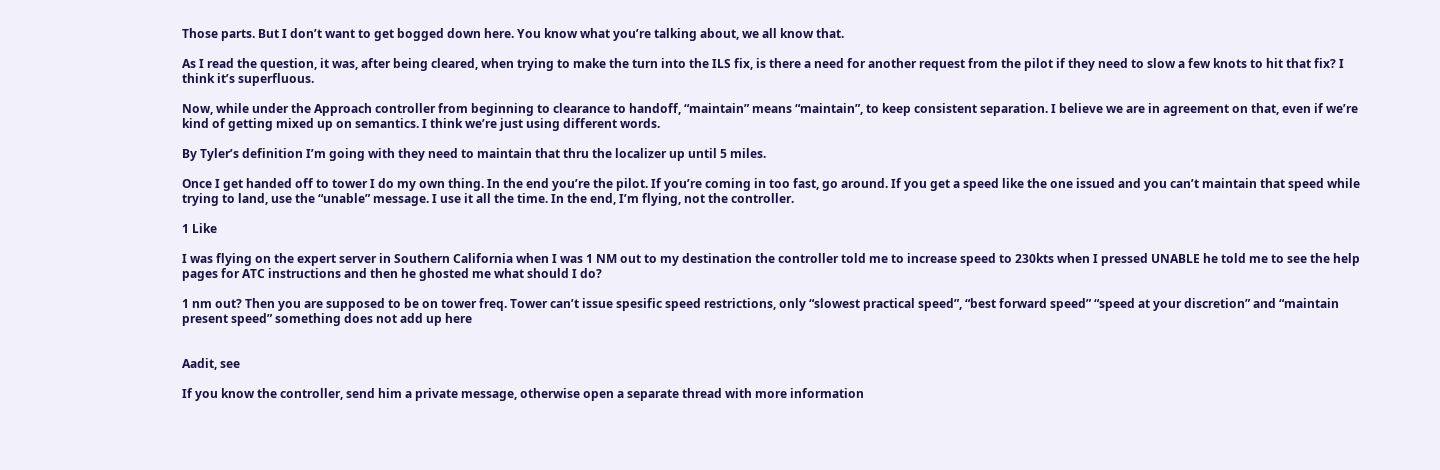Those parts. But I don’t want to get bogged down here. You know what you’re talking about, we all know that.

As I read the question, it was, after being cleared, when trying to make the turn into the ILS fix, is there a need for another request from the pilot if they need to slow a few knots to hit that fix? I think it’s superfluous.

Now, while under the Approach controller from beginning to clearance to handoff, “maintain” means “maintain”, to keep consistent separation. I believe we are in agreement on that, even if we’re kind of getting mixed up on semantics. I think we’re just using different words.

By Tyler’s definition I’m going with they need to maintain that thru the localizer up until 5 miles.

Once I get handed off to tower I do my own thing. In the end you’re the pilot. If you’re coming in too fast, go around. If you get a speed like the one issued and you can’t maintain that speed while trying to land, use the “unable” message. I use it all the time. In the end, I’m flying, not the controller.

1 Like

I was flying on the expert server in Southern California when I was 1 NM out to my destination the controller told me to increase speed to 230kts when I pressed UNABLE he told me to see the help pages for ATC instructions and then he ghosted me what should I do?

1 nm out? Then you are supposed to be on tower freq. Tower can’t issue spesific speed restrictions, only “slowest practical speed”, “best forward speed” “speed at your discretion” and “maintain present speed” something does not add up here


Aadit, see

If you know the controller, send him a private message, otherwise open a separate thread with more information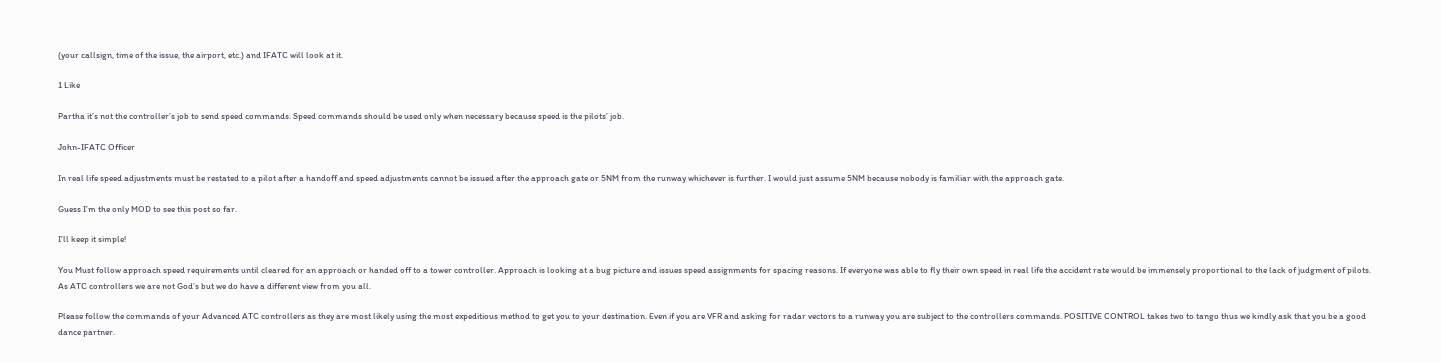(your callsign, time of the issue, the airport, etc.) and IFATC will look at it.

1 Like

Partha it’s not the controller’s job to send speed commands. Speed commands should be used only when necessary because speed is the pilots’ job.

John-IFATC Officer

In real life speed adjustments must be restated to a pilot after a handoff and speed adjustments cannot be issued after the approach gate or 5NM from the runway whichever is further. I would just assume 5NM because nobody is familiar with the approach gate.

Guess I’m the only MOD to see this post so far.

I’ll keep it simple!

You Must follow approach speed requirements until cleared for an approach or handed off to a tower controller. Approach is looking at a bug picture and issues speed assignments for spacing reasons. If everyone was able to fly their own speed in real life the accident rate would be immensely proportional to the lack of judgment of pilots. As ATC controllers we are not God’s but we do have a different view from you all.

Please follow the commands of your Advanced ATC controllers as they are most likely using the most expeditious method to get you to your destination. Even if you are VFR and asking for radar vectors to a runway you are subject to the controllers commands. POSITIVE CONTROL takes two to tango thus we kindly ask that you be a good dance partner.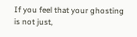If you feel that your ghosting is not just,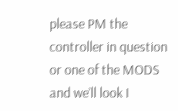please PM the controller in question or one of the MODS and we’ll look I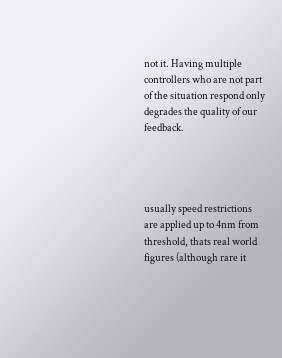not it. Having multiple controllers who are not part of the situation respond only degrades the quality of our feedback.




usually speed restrictions are applied up to 4nm from threshold, thats real world figures (although rare it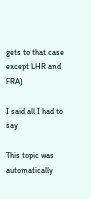gets to that case except LHR and FRA)

I said all I had to say

This topic was automatically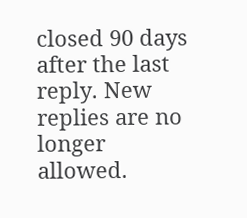closed 90 days after the last reply. New replies are no longer allowed.